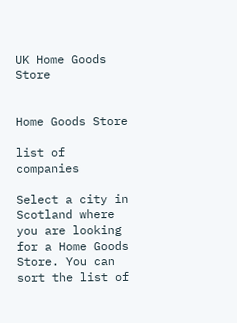UK Home Goods Store


Home Goods Store

list of companies

Select a city in Scotland where you are looking for a Home Goods Store. You can sort the list of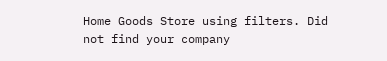Home Goods Store using filters. Did not find your company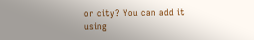or city? You can add it using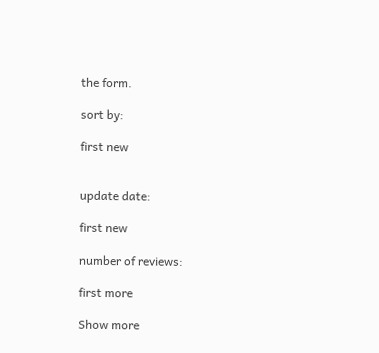the form.

sort by:

first new


update date:

first new

number of reviews:

first more

Show more